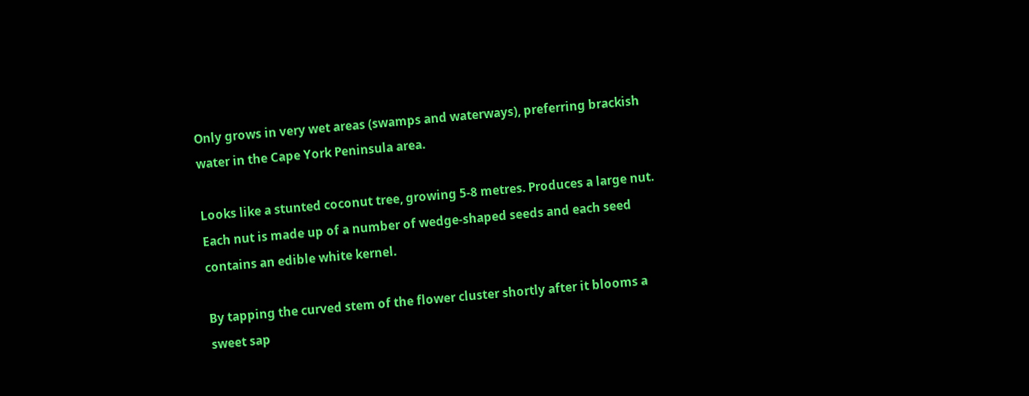Only grows in very wet areas (swamps and waterways), preferring brackish water in the Cape York Peninsula area.

Looks like a stunted coconut tree, growing 5-8 metres. Produces a large nut. Each nut is made up of a number of wedge-shaped seeds and each seed contains an edible white kernel.

By tapping the curved stem of the flower cluster shortly after it blooms a sweet sap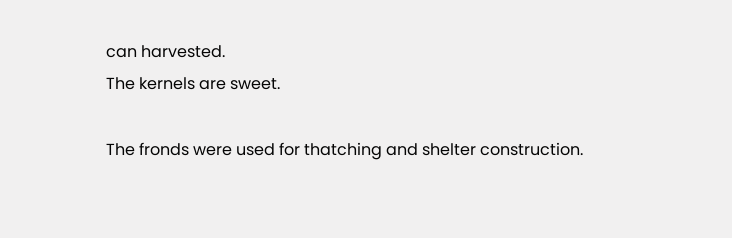can harvested.
The kernels are sweet.

The fronds were used for thatching and shelter construction.